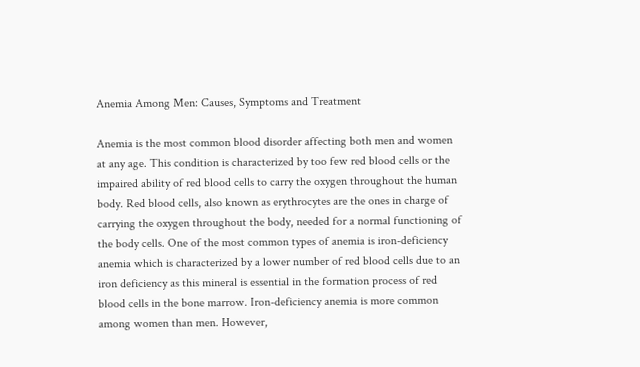Anemia Among Men: Causes, Symptoms and Treatment

Anemia is the most common blood disorder affecting both men and women at any age. This condition is characterized by too few red blood cells or the impaired ability of red blood cells to carry the oxygen throughout the human body. Red blood cells, also known as erythrocytes are the ones in charge of carrying the oxygen throughout the body, needed for a normal functioning of the body cells. One of the most common types of anemia is iron-deficiency anemia which is characterized by a lower number of red blood cells due to an iron deficiency as this mineral is essential in the formation process of red blood cells in the bone marrow. Iron-deficiency anemia is more common among women than men. However,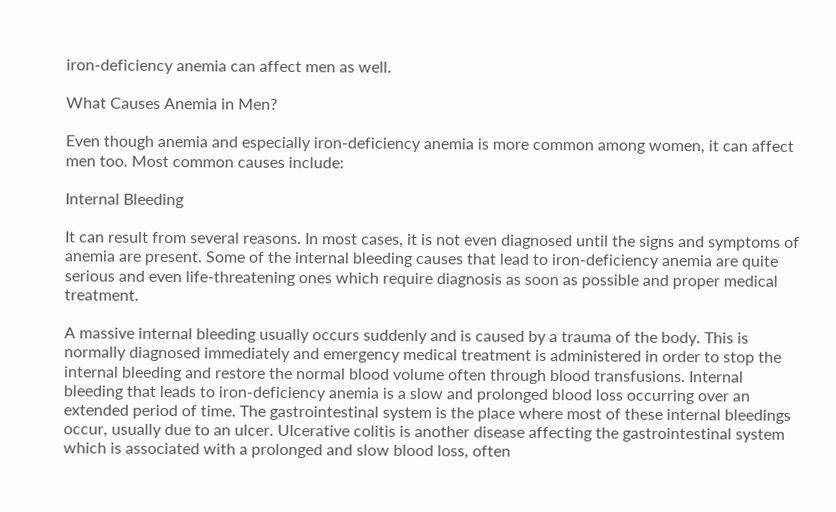iron-deficiency anemia can affect men as well.

What Causes Anemia in Men?

Even though anemia and especially iron-deficiency anemia is more common among women, it can affect men too. Most common causes include:

Internal Bleeding

It can result from several reasons. In most cases, it is not even diagnosed until the signs and symptoms of anemia are present. Some of the internal bleeding causes that lead to iron-deficiency anemia are quite serious and even life-threatening ones which require diagnosis as soon as possible and proper medical treatment.

A massive internal bleeding usually occurs suddenly and is caused by a trauma of the body. This is normally diagnosed immediately and emergency medical treatment is administered in order to stop the internal bleeding and restore the normal blood volume often through blood transfusions. Internal bleeding that leads to iron-deficiency anemia is a slow and prolonged blood loss occurring over an extended period of time. The gastrointestinal system is the place where most of these internal bleedings occur, usually due to an ulcer. Ulcerative colitis is another disease affecting the gastrointestinal system which is associated with a prolonged and slow blood loss, often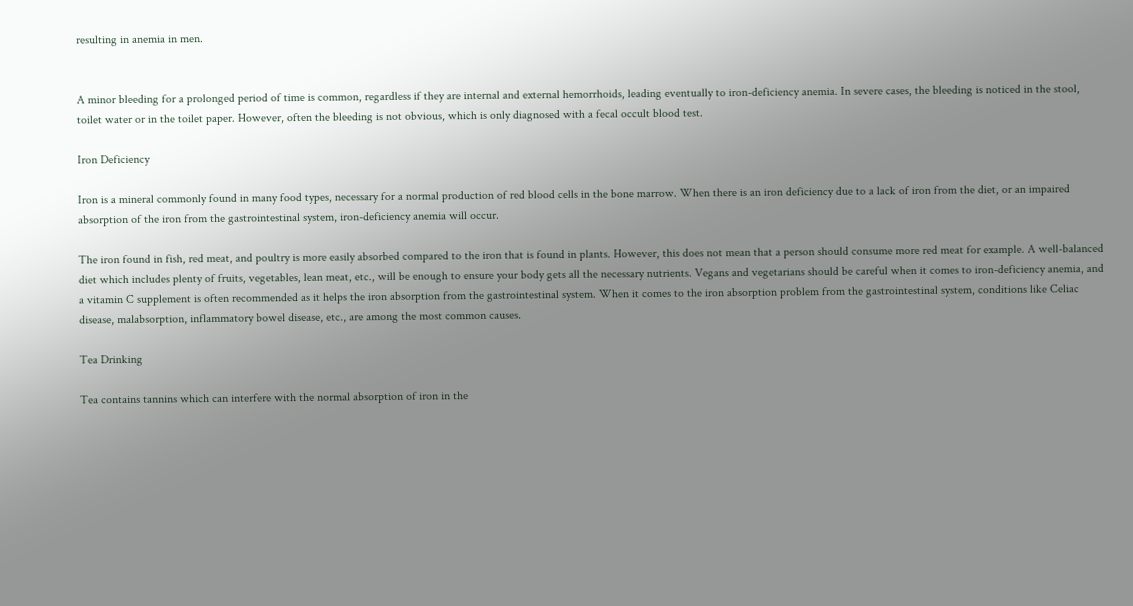resulting in anemia in men.


A minor bleeding for a prolonged period of time is common, regardless if they are internal and external hemorrhoids, leading eventually to iron-deficiency anemia. In severe cases, the bleeding is noticed in the stool, toilet water or in the toilet paper. However, often the bleeding is not obvious, which is only diagnosed with a fecal occult blood test.

Iron Deficiency

Iron is a mineral commonly found in many food types, necessary for a normal production of red blood cells in the bone marrow. When there is an iron deficiency due to a lack of iron from the diet, or an impaired absorption of the iron from the gastrointestinal system, iron-deficiency anemia will occur.

The iron found in fish, red meat, and poultry is more easily absorbed compared to the iron that is found in plants. However, this does not mean that a person should consume more red meat for example. A well-balanced diet which includes plenty of fruits, vegetables, lean meat, etc., will be enough to ensure your body gets all the necessary nutrients. Vegans and vegetarians should be careful when it comes to iron-deficiency anemia, and a vitamin C supplement is often recommended as it helps the iron absorption from the gastrointestinal system. When it comes to the iron absorption problem from the gastrointestinal system, conditions like Celiac disease, malabsorption, inflammatory bowel disease, etc., are among the most common causes.

Tea Drinking

Tea contains tannins which can interfere with the normal absorption of iron in the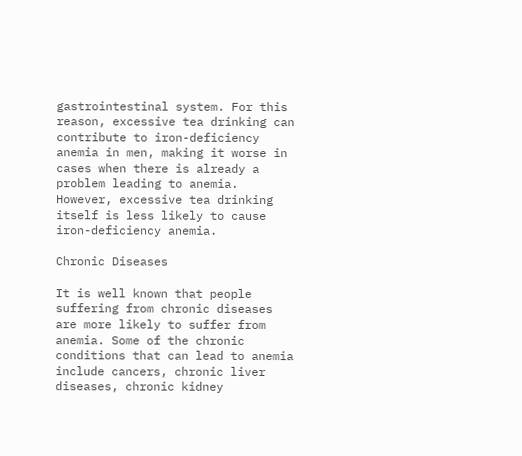gastrointestinal system. For this reason, excessive tea drinking can contribute to iron-deficiency anemia in men, making it worse in cases when there is already a problem leading to anemia. However, excessive tea drinking itself is less likely to cause iron-deficiency anemia.

Chronic Diseases

It is well known that people suffering from chronic diseases are more likely to suffer from anemia. Some of the chronic conditions that can lead to anemia include cancers, chronic liver diseases, chronic kidney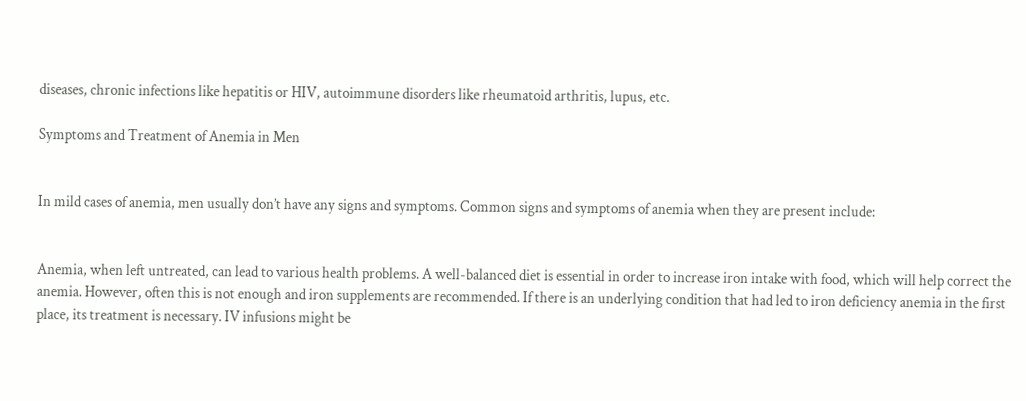diseases, chronic infections like hepatitis or HIV, autoimmune disorders like rheumatoid arthritis, lupus, etc.

Symptoms and Treatment of Anemia in Men


In mild cases of anemia, men usually don’t have any signs and symptoms. Common signs and symptoms of anemia when they are present include:


Anemia, when left untreated, can lead to various health problems. A well-balanced diet is essential in order to increase iron intake with food, which will help correct the anemia. However, often this is not enough and iron supplements are recommended. If there is an underlying condition that had led to iron deficiency anemia in the first place, its treatment is necessary. IV infusions might be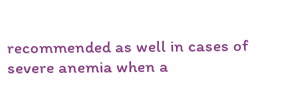recommended as well in cases of severe anemia when a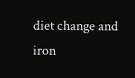diet change and iron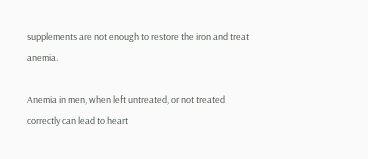supplements are not enough to restore the iron and treat anemia.

Anemia in men, when left untreated, or not treated correctly can lead to heart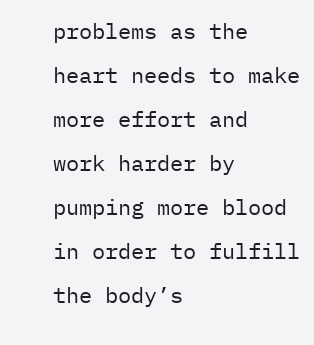problems as the heart needs to make more effort and work harder by pumping more blood in order to fulfill the body’s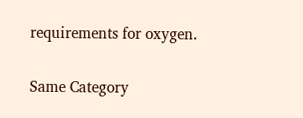requirements for oxygen.

Same Category